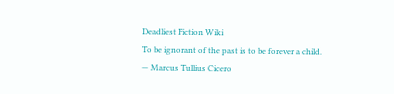Deadliest Fiction Wiki
To be ignorant of the past is to be forever a child.
— Marcus Tullius Cicero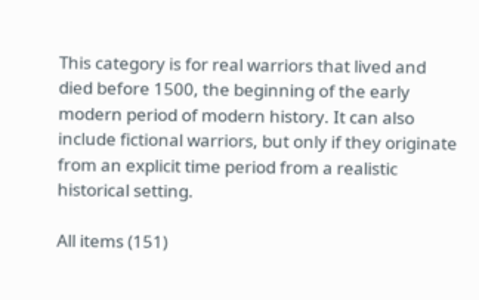This category is for real warriors that lived and died before 1500, the beginning of the early modern period of modern history. It can also include fictional warriors, but only if they originate from an explicit time period from a realistic historical setting.

All items (151)